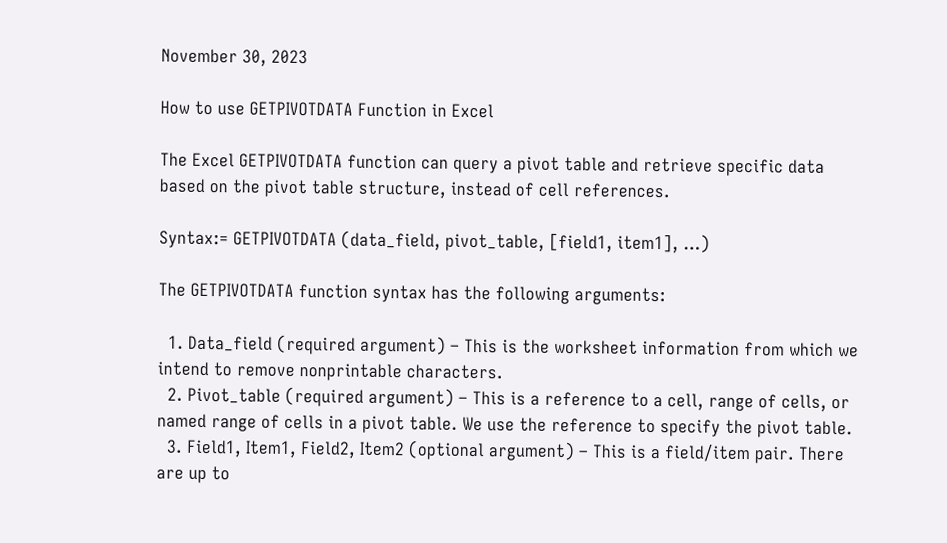November 30, 2023

How to use GETPIVOTDATA Function in Excel

The Excel GETPIVOTDATA function can query a pivot table and retrieve specific data based on the pivot table structure, instead of cell references.

Syntax:= GETPIVOTDATA (data_field, pivot_table, [field1, item1], …)

The GETPIVOTDATA function syntax has the following arguments:

  1. Data_field (required argument) – This is the worksheet information from which we intend to remove nonprintable characters.
  2. Pivot_table (required argument) – This is a reference to a cell, range of cells, or named range of cells in a pivot table. We use the reference to specify the pivot table.
  3. Field1, Item1, Field2, Item2 (optional argument) – This is a field/item pair. There are up to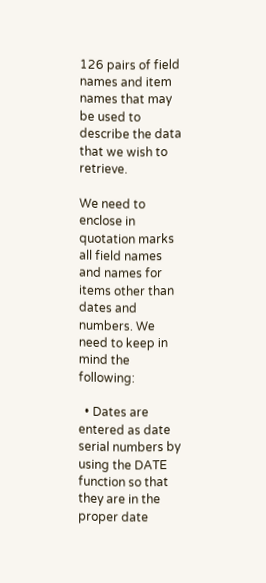126 pairs of field names and item names that may be used to describe the data that we wish to retrieve.

We need to enclose in quotation marks all field names and names for items other than dates and numbers. We need to keep in mind the following:

  • Dates are entered as date serial numbers by using the DATE function so that they are in the proper date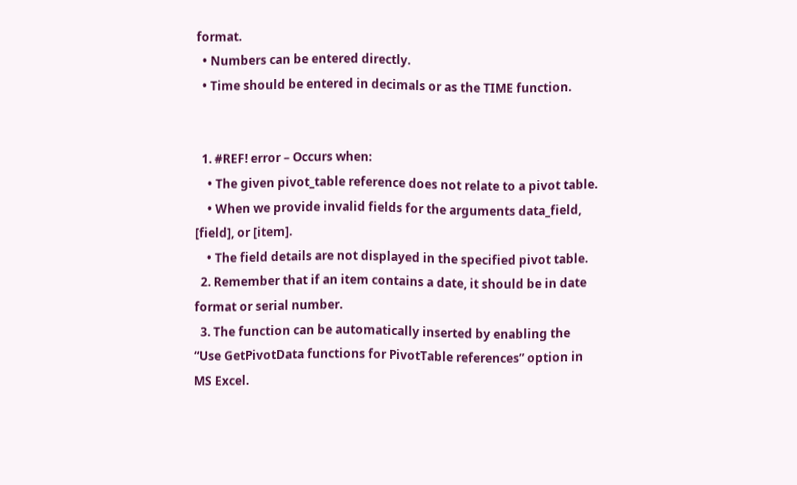format.
  • Numbers can be entered directly.
  • Time should be entered in decimals or as the TIME function.


  1. #REF! error – Occurs when:
    • The given pivot_table reference does not relate to a pivot table.
    • When we provide invalid fields for the arguments data_field, [field], or [item].
    • The field details are not displayed in the specified pivot table.
  2. Remember that if an item contains a date, it should be in date format or serial number.
  3. The function can be automatically inserted by enabling the “Use GetPivotData functions for PivotTable references” option in MS Excel.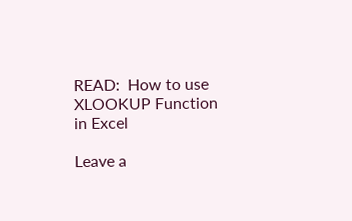READ:  How to use XLOOKUP Function in Excel

Leave a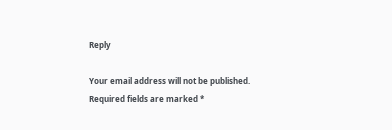Reply

Your email address will not be published. Required fields are marked *